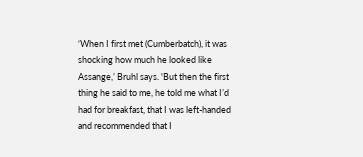‘When I first met (Cumberbatch), it was shocking how much he looked like Assange,’ Bruhl says. 'But then the first thing he said to me, he told me what I’d had for breakfast, that I was left-handed and recommended that I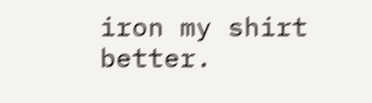iron my shirt better.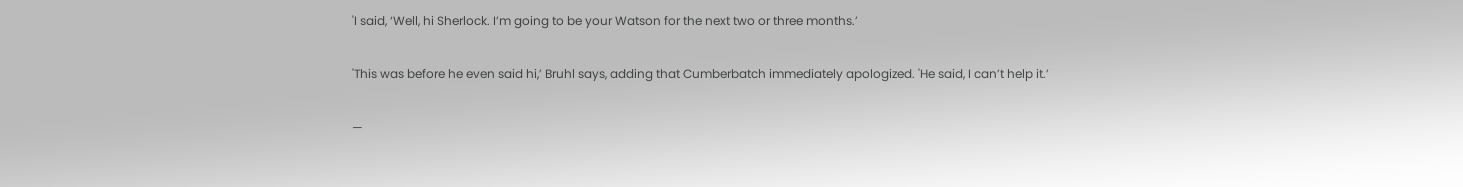'I said, ‘Well, hi Sherlock. I’m going to be your Watson for the next two or three months.’

'This was before he even said hi,’ Bruhl says, adding that Cumberbatch immediately apologized. 'He said, I can’t help it.’

—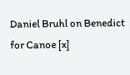Daniel Bruhl on Benedict for Canoe [x]